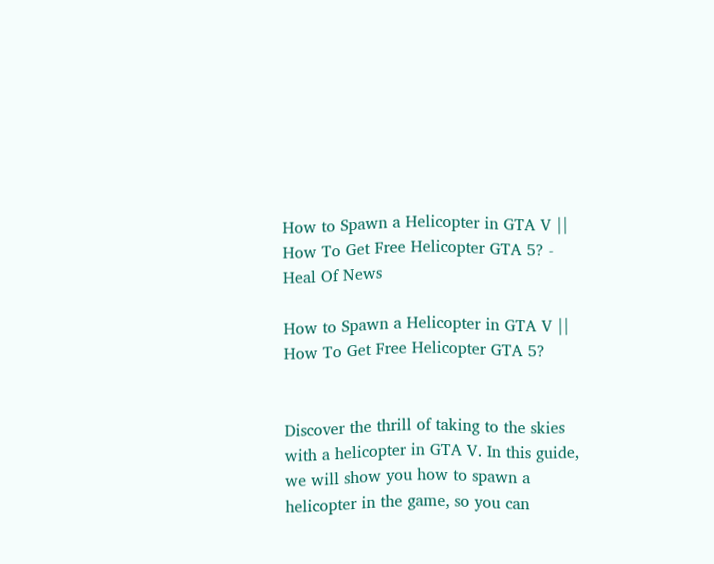How to Spawn a Helicopter in GTA V || How To Get Free Helicopter GTA 5? - Heal Of News

How to Spawn a Helicopter in GTA V || How To Get Free Helicopter GTA 5?


Discover the thrill of taking to the skies with a helicopter in GTA V. In this guide, we will show you how to spawn a helicopter in the game, so you can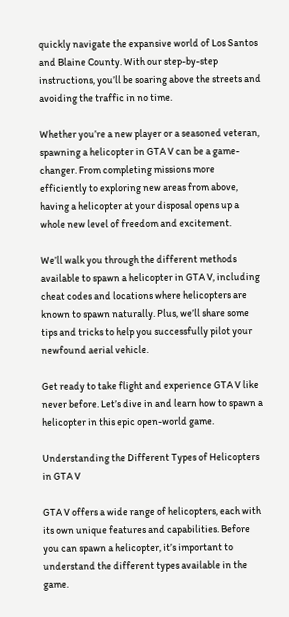quickly navigate the expansive world of Los Santos and Blaine County. With our step-by-step instructions, you’ll be soaring above the streets and avoiding the traffic in no time.

Whether you’re a new player or a seasoned veteran, spawning a helicopter in GTA V can be a game-changer. From completing missions more efficiently to exploring new areas from above, having a helicopter at your disposal opens up a whole new level of freedom and excitement.

We’ll walk you through the different methods available to spawn a helicopter in GTA V, including cheat codes and locations where helicopters are known to spawn naturally. Plus, we’ll share some tips and tricks to help you successfully pilot your newfound aerial vehicle.

Get ready to take flight and experience GTA V like never before. Let’s dive in and learn how to spawn a helicopter in this epic open-world game.

Understanding the Different Types of Helicopters in GTA V

GTA V offers a wide range of helicopters, each with its own unique features and capabilities. Before you can spawn a helicopter, it’s important to understand the different types available in the game.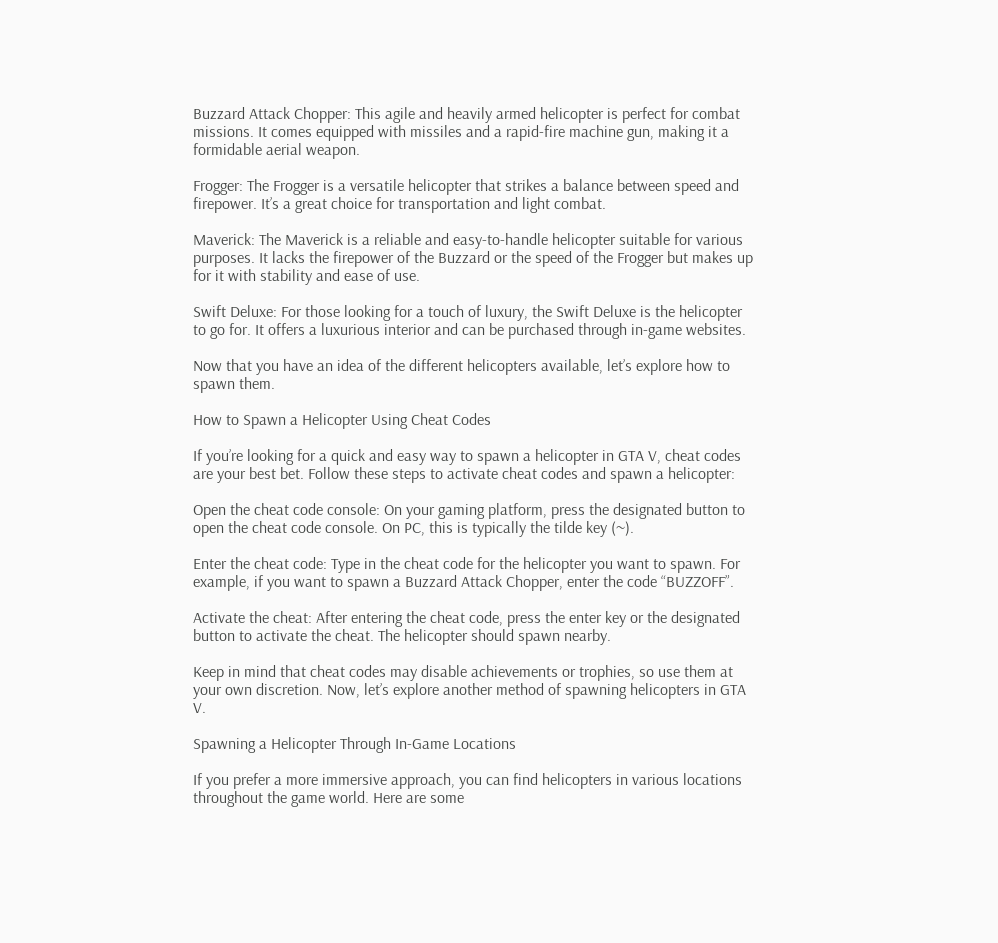Buzzard Attack Chopper: This agile and heavily armed helicopter is perfect for combat missions. It comes equipped with missiles and a rapid-fire machine gun, making it a formidable aerial weapon.

Frogger: The Frogger is a versatile helicopter that strikes a balance between speed and firepower. It’s a great choice for transportation and light combat.

Maverick: The Maverick is a reliable and easy-to-handle helicopter suitable for various purposes. It lacks the firepower of the Buzzard or the speed of the Frogger but makes up for it with stability and ease of use.

Swift Deluxe: For those looking for a touch of luxury, the Swift Deluxe is the helicopter to go for. It offers a luxurious interior and can be purchased through in-game websites.

Now that you have an idea of the different helicopters available, let’s explore how to spawn them.

How to Spawn a Helicopter Using Cheat Codes

If you’re looking for a quick and easy way to spawn a helicopter in GTA V, cheat codes are your best bet. Follow these steps to activate cheat codes and spawn a helicopter:

Open the cheat code console: On your gaming platform, press the designated button to open the cheat code console. On PC, this is typically the tilde key (~).

Enter the cheat code: Type in the cheat code for the helicopter you want to spawn. For example, if you want to spawn a Buzzard Attack Chopper, enter the code “BUZZOFF”.

Activate the cheat: After entering the cheat code, press the enter key or the designated button to activate the cheat. The helicopter should spawn nearby.

Keep in mind that cheat codes may disable achievements or trophies, so use them at your own discretion. Now, let’s explore another method of spawning helicopters in GTA V.

Spawning a Helicopter Through In-Game Locations

If you prefer a more immersive approach, you can find helicopters in various locations throughout the game world. Here are some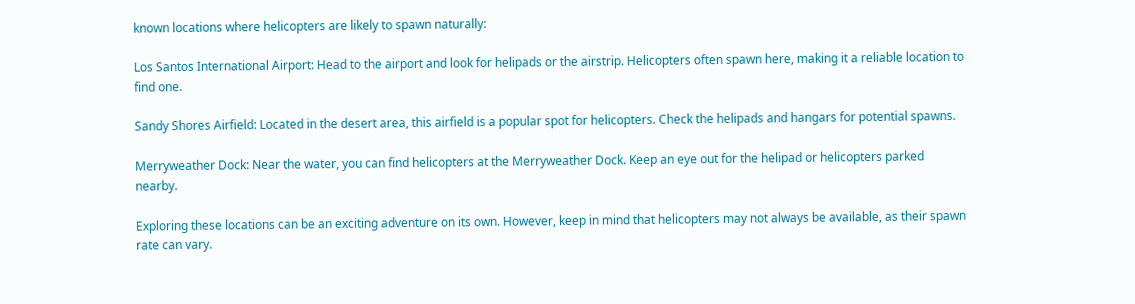known locations where helicopters are likely to spawn naturally:

Los Santos International Airport: Head to the airport and look for helipads or the airstrip. Helicopters often spawn here, making it a reliable location to find one.

Sandy Shores Airfield: Located in the desert area, this airfield is a popular spot for helicopters. Check the helipads and hangars for potential spawns.

Merryweather Dock: Near the water, you can find helicopters at the Merryweather Dock. Keep an eye out for the helipad or helicopters parked nearby.

Exploring these locations can be an exciting adventure on its own. However, keep in mind that helicopters may not always be available, as their spawn rate can vary.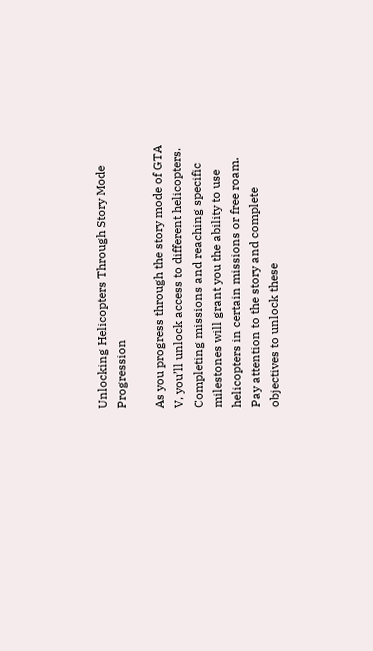Unlocking Helicopters Through Story Mode Progression

As you progress through the story mode of GTA V, you’ll unlock access to different helicopters. Completing missions and reaching specific milestones will grant you the ability to use helicopters in certain missions or free roam. Pay attention to the story and complete objectives to unlock these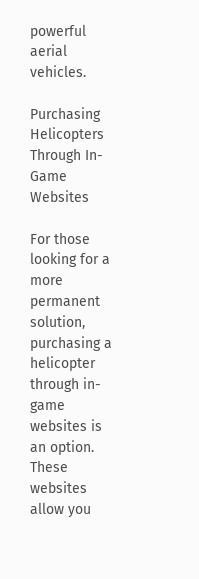powerful aerial vehicles.

Purchasing Helicopters Through In-Game Websites

For those looking for a more permanent solution, purchasing a helicopter through in-game websites is an option. These websites allow you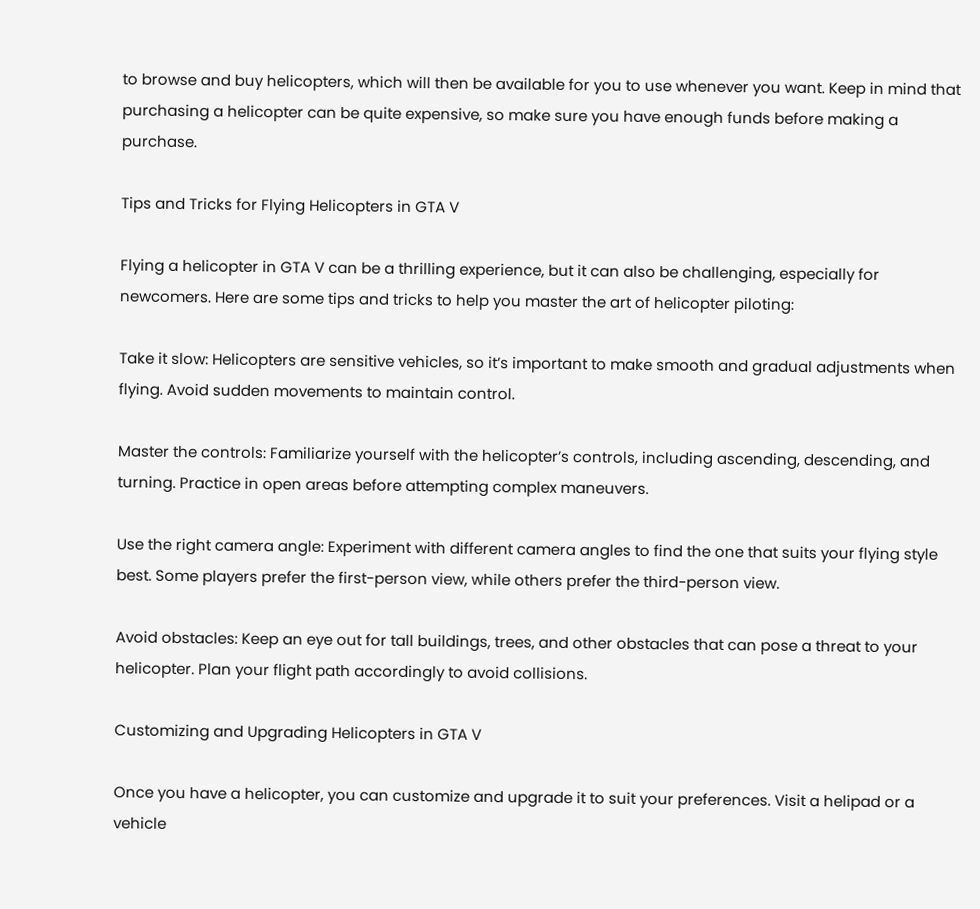to browse and buy helicopters, which will then be available for you to use whenever you want. Keep in mind that purchasing a helicopter can be quite expensive, so make sure you have enough funds before making a purchase.

Tips and Tricks for Flying Helicopters in GTA V

Flying a helicopter in GTA V can be a thrilling experience, but it can also be challenging, especially for newcomers. Here are some tips and tricks to help you master the art of helicopter piloting:

Take it slow: Helicopters are sensitive vehicles, so it’s important to make smooth and gradual adjustments when flying. Avoid sudden movements to maintain control.

Master the controls: Familiarize yourself with the helicopter’s controls, including ascending, descending, and turning. Practice in open areas before attempting complex maneuvers.

Use the right camera angle: Experiment with different camera angles to find the one that suits your flying style best. Some players prefer the first-person view, while others prefer the third-person view.

Avoid obstacles: Keep an eye out for tall buildings, trees, and other obstacles that can pose a threat to your helicopter. Plan your flight path accordingly to avoid collisions.

Customizing and Upgrading Helicopters in GTA V

Once you have a helicopter, you can customize and upgrade it to suit your preferences. Visit a helipad or a vehicle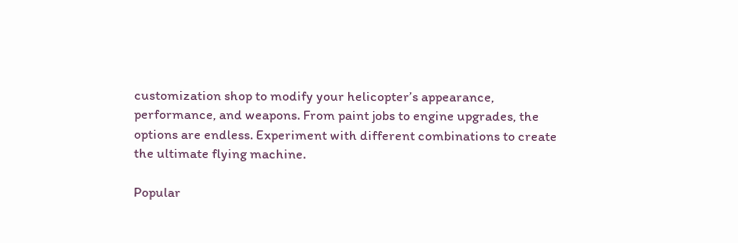customization shop to modify your helicopter’s appearance, performance, and weapons. From paint jobs to engine upgrades, the options are endless. Experiment with different combinations to create the ultimate flying machine.

Popular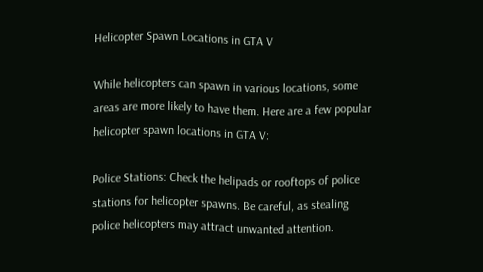Helicopter Spawn Locations in GTA V

While helicopters can spawn in various locations, some areas are more likely to have them. Here are a few popular helicopter spawn locations in GTA V:

Police Stations: Check the helipads or rooftops of police stations for helicopter spawns. Be careful, as stealing police helicopters may attract unwanted attention.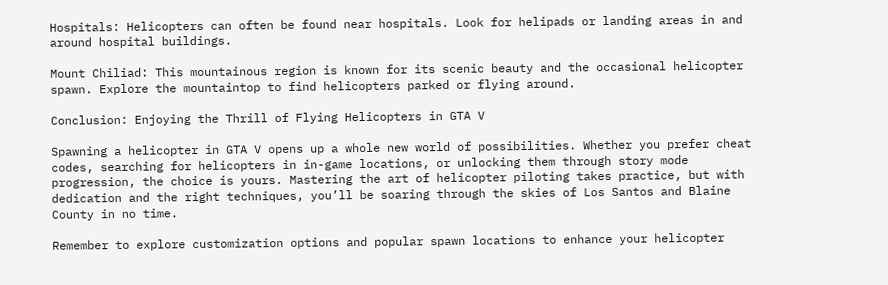Hospitals: Helicopters can often be found near hospitals. Look for helipads or landing areas in and around hospital buildings.

Mount Chiliad: This mountainous region is known for its scenic beauty and the occasional helicopter spawn. Explore the mountaintop to find helicopters parked or flying around.

Conclusion: Enjoying the Thrill of Flying Helicopters in GTA V

Spawning a helicopter in GTA V opens up a whole new world of possibilities. Whether you prefer cheat codes, searching for helicopters in in-game locations, or unlocking them through story mode progression, the choice is yours. Mastering the art of helicopter piloting takes practice, but with dedication and the right techniques, you’ll be soaring through the skies of Los Santos and Blaine County in no time.

Remember to explore customization options and popular spawn locations to enhance your helicopter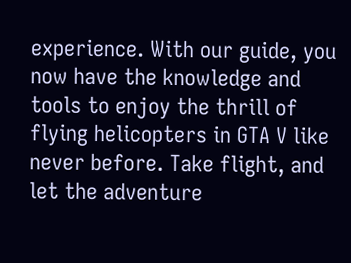experience. With our guide, you now have the knowledge and tools to enjoy the thrill of flying helicopters in GTA V like never before. Take flight, and let the adventure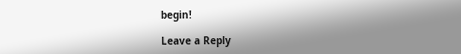begin!

Leave a Reply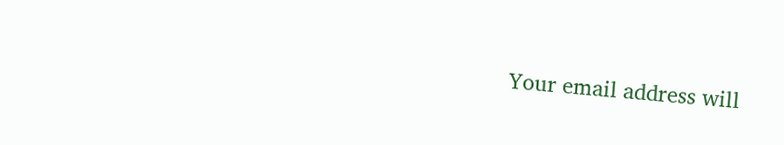Your email address will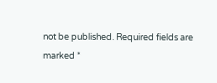not be published. Required fields are marked *